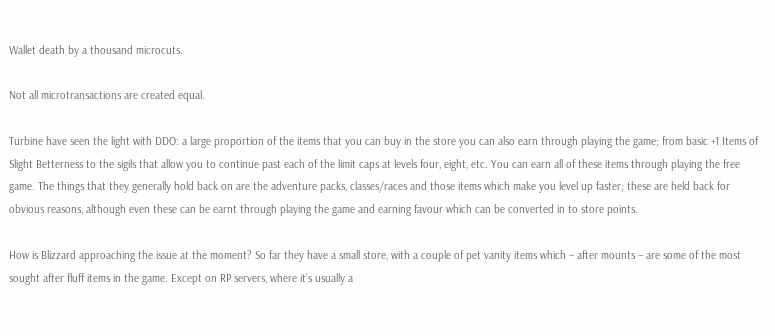Wallet death by a thousand microcuts.

Not all microtransactions are created equal.

Turbine have seen the light with DDO: a large proportion of the items that you can buy in the store you can also earn through playing the game; from basic +1 Items of Slight Betterness to the sigils that allow you to continue past each of the limit caps at levels four, eight, etc. You can earn all of these items through playing the free game. The things that they generally hold back on are the adventure packs, classes/races and those items which make you level up faster; these are held back for obvious reasons, although even these can be earnt through playing the game and earning favour which can be converted in to store points.

How is Blizzard approaching the issue at the moment? So far they have a small store, with a couple of pet vanity items which – after mounts – are some of the most sought after fluff items in the game. Except on RP servers, where it’s usually a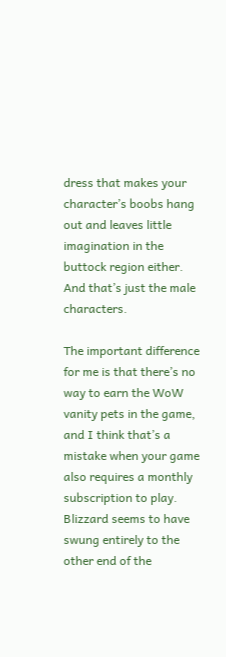dress that makes your character’s boobs hang out and leaves little imagination in the buttock region either. And that’s just the male characters.

The important difference for me is that there’s no way to earn the WoW vanity pets in the game, and I think that’s a mistake when your game also requires a monthly subscription to play. Blizzard seems to have swung entirely to the other end of the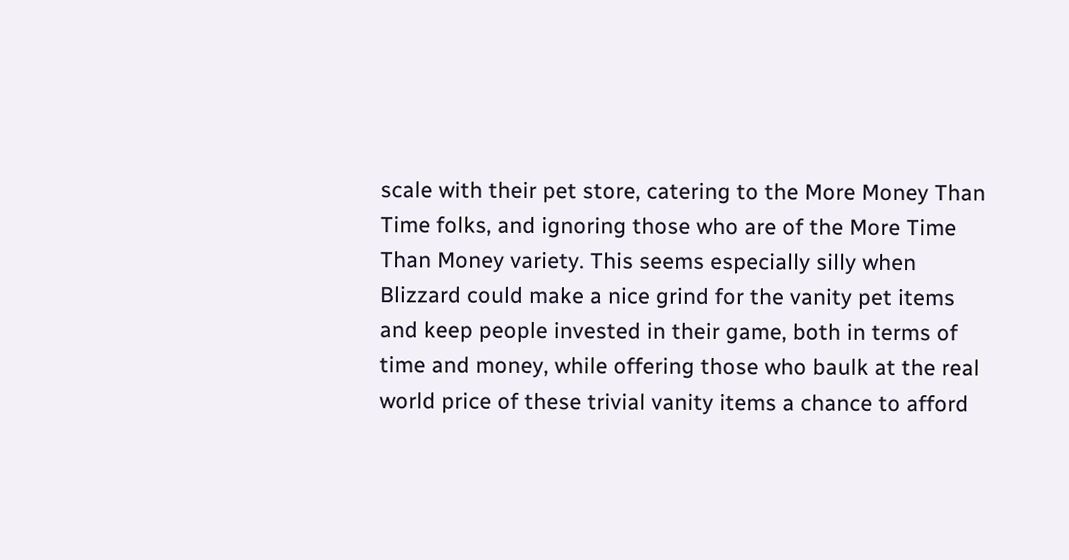scale with their pet store, catering to the More Money Than Time folks, and ignoring those who are of the More Time Than Money variety. This seems especially silly when Blizzard could make a nice grind for the vanity pet items and keep people invested in their game, both in terms of time and money, while offering those who baulk at the real world price of these trivial vanity items a chance to afford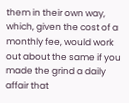them in their own way, which, given the cost of a monthly fee, would work out about the same if you made the grind a daily affair that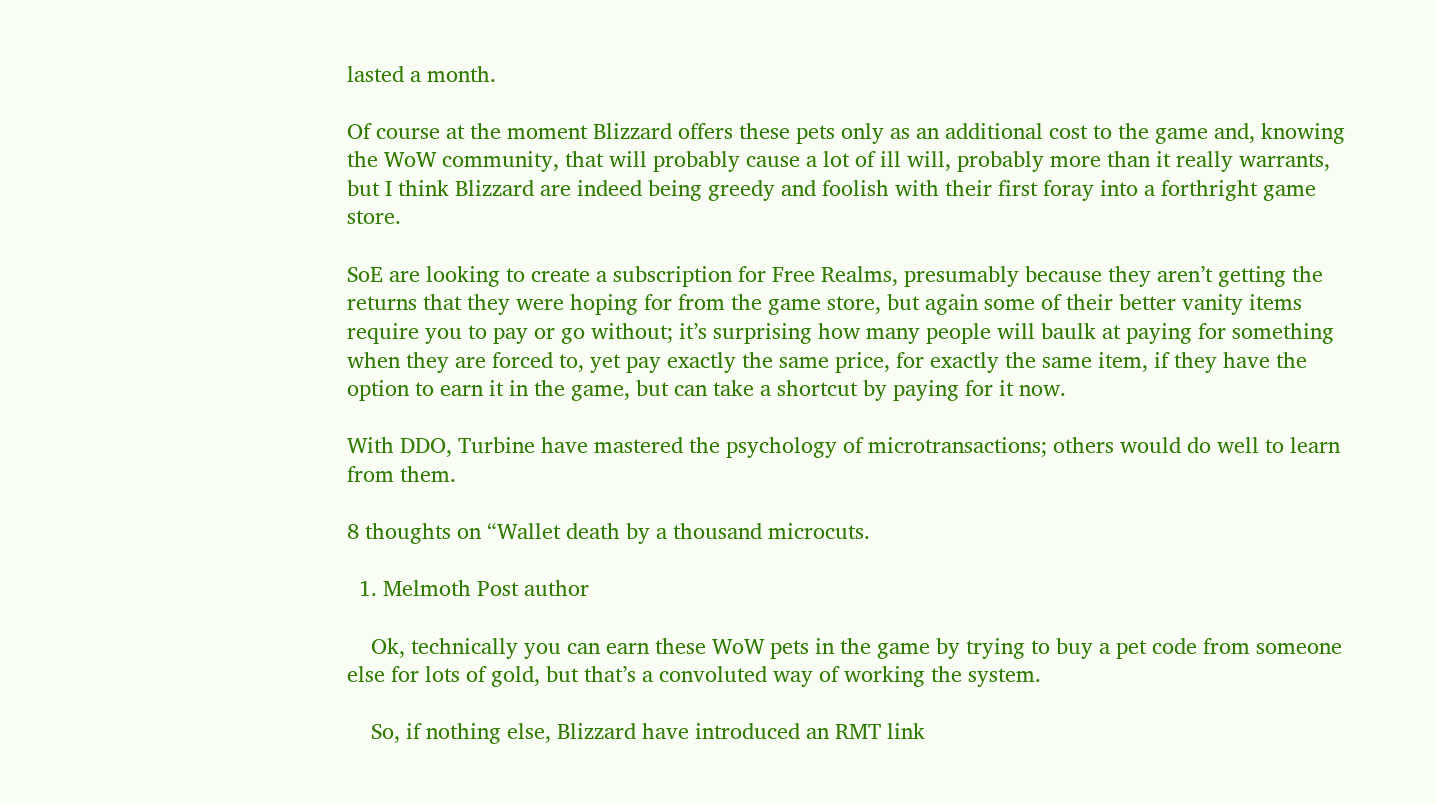lasted a month.

Of course at the moment Blizzard offers these pets only as an additional cost to the game and, knowing the WoW community, that will probably cause a lot of ill will, probably more than it really warrants, but I think Blizzard are indeed being greedy and foolish with their first foray into a forthright game store.

SoE are looking to create a subscription for Free Realms, presumably because they aren’t getting the returns that they were hoping for from the game store, but again some of their better vanity items require you to pay or go without; it’s surprising how many people will baulk at paying for something when they are forced to, yet pay exactly the same price, for exactly the same item, if they have the option to earn it in the game, but can take a shortcut by paying for it now.

With DDO, Turbine have mastered the psychology of microtransactions; others would do well to learn from them.

8 thoughts on “Wallet death by a thousand microcuts.

  1. Melmoth Post author

    Ok, technically you can earn these WoW pets in the game by trying to buy a pet code from someone else for lots of gold, but that’s a convoluted way of working the system.

    So, if nothing else, Blizzard have introduced an RMT link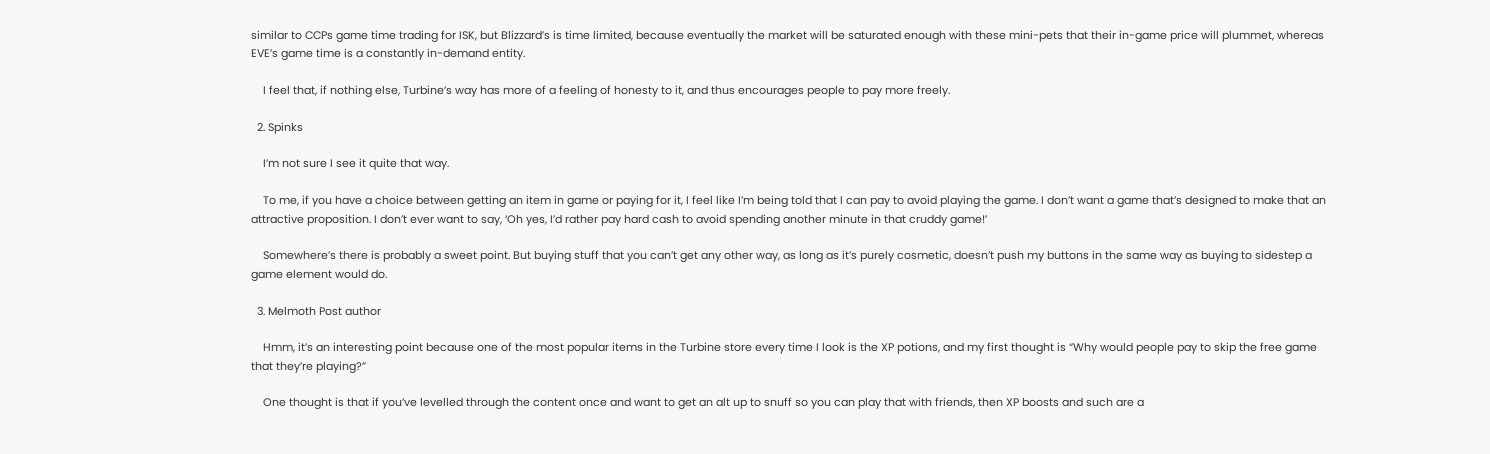similar to CCPs game time trading for ISK, but Blizzard’s is time limited, because eventually the market will be saturated enough with these mini-pets that their in-game price will plummet, whereas EVE’s game time is a constantly in-demand entity.

    I feel that, if nothing else, Turbine’s way has more of a feeling of honesty to it, and thus encourages people to pay more freely.

  2. Spinks

    I’m not sure I see it quite that way.

    To me, if you have a choice between getting an item in game or paying for it, I feel like I’m being told that I can pay to avoid playing the game. I don’t want a game that’s designed to make that an attractive proposition. I don’t ever want to say, ‘Oh yes, I’d rather pay hard cash to avoid spending another minute in that cruddy game!’

    Somewhere’s there is probably a sweet point. But buying stuff that you can’t get any other way, as long as it’s purely cosmetic, doesn’t push my buttons in the same way as buying to sidestep a game element would do.

  3. Melmoth Post author

    Hmm, it’s an interesting point because one of the most popular items in the Turbine store every time I look is the XP potions, and my first thought is “Why would people pay to skip the free game that they’re playing?”

    One thought is that if you’ve levelled through the content once and want to get an alt up to snuff so you can play that with friends, then XP boosts and such are a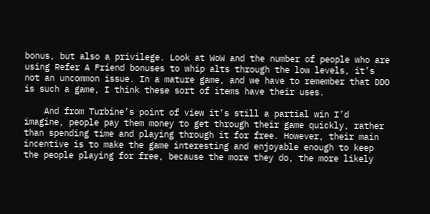bonus, but also a privilege. Look at WoW and the number of people who are using Refer A Friend bonuses to whip alts through the low levels, it’s not an uncommon issue. In a mature game, and we have to remember that DDO is such a game, I think these sort of items have their uses.

    And from Turbine’s point of view it’s still a partial win I’d imagine, people pay them money to get through their game quickly, rather than spending time and playing through it for free. However, their main incentive is to make the game interesting and enjoyable enough to keep the people playing for free, because the more they do, the more likely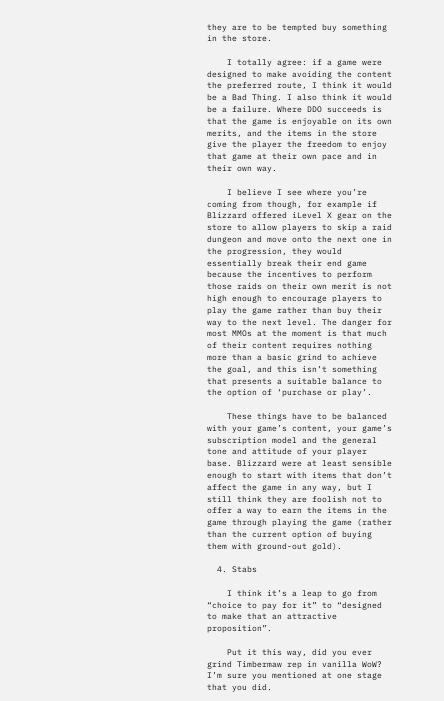they are to be tempted buy something in the store.

    I totally agree: if a game were designed to make avoiding the content the preferred route, I think it would be a Bad Thing. I also think it would be a failure. Where DDO succeeds is that the game is enjoyable on its own merits, and the items in the store give the player the freedom to enjoy that game at their own pace and in their own way.

    I believe I see where you’re coming from though, for example if Blizzard offered iLevel X gear on the store to allow players to skip a raid dungeon and move onto the next one in the progression, they would essentially break their end game because the incentives to perform those raids on their own merit is not high enough to encourage players to play the game rather than buy their way to the next level. The danger for most MMOs at the moment is that much of their content requires nothing more than a basic grind to achieve the goal, and this isn’t something that presents a suitable balance to the option of ‘purchase or play’.

    These things have to be balanced with your game’s content, your game’s subscription model and the general tone and attitude of your player base. Blizzard were at least sensible enough to start with items that don’t affect the game in any way, but I still think they are foolish not to offer a way to earn the items in the game through playing the game (rather than the current option of buying them with ground-out gold).

  4. Stabs

    I think it’s a leap to go from “choice to pay for it” to “designed to make that an attractive proposition”.

    Put it this way, did you ever grind Timbermaw rep in vanilla WoW? I’m sure you mentioned at one stage that you did.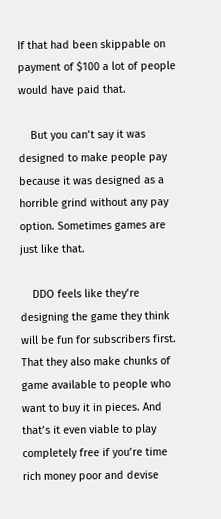If that had been skippable on payment of $100 a lot of people would have paid that.

    But you can’t say it was designed to make people pay because it was designed as a horrible grind without any pay option. Sometimes games are just like that.

    DDO feels like they’re designing the game they think will be fun for subscribers first. That they also make chunks of game available to people who want to buy it in pieces. And that’s it even viable to play completely free if you’re time rich money poor and devise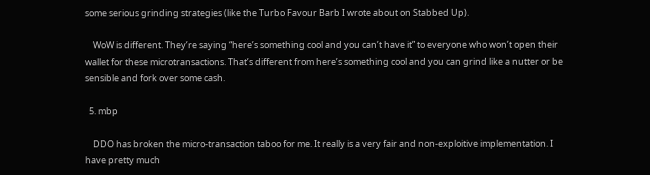some serious grinding strategies (like the Turbo Favour Barb I wrote about on Stabbed Up).

    WoW is different. They’re saying “here’s something cool and you can’t have it” to everyone who won’t open their wallet for these microtransactions. That’s different from here’s something cool and you can grind like a nutter or be sensible and fork over some cash.

  5. mbp

    DDO has broken the micro-transaction taboo for me. It really is a very fair and non-exploitive implementation. I have pretty much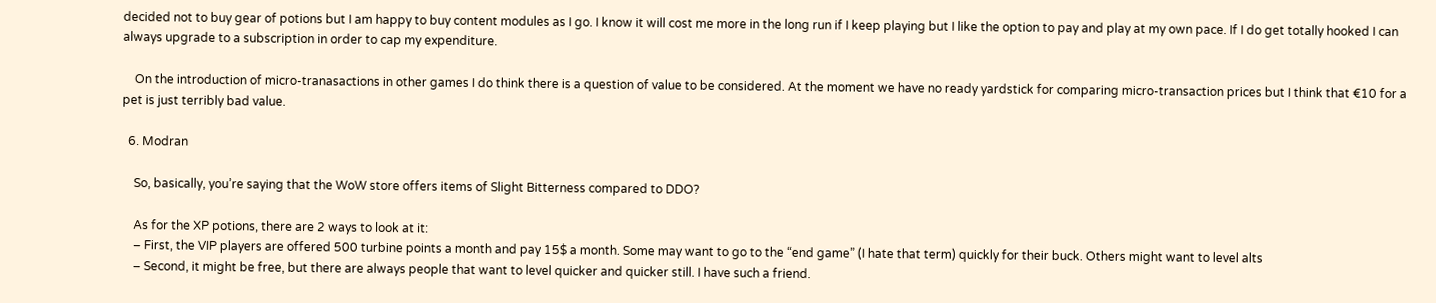decided not to buy gear of potions but I am happy to buy content modules as I go. I know it will cost me more in the long run if I keep playing but I like the option to pay and play at my own pace. If I do get totally hooked I can always upgrade to a subscription in order to cap my expenditure.

    On the introduction of micro-tranasactions in other games I do think there is a question of value to be considered. At the moment we have no ready yardstick for comparing micro-transaction prices but I think that €10 for a pet is just terribly bad value.

  6. Modran

    So, basically, you’re saying that the WoW store offers items of Slight Bitterness compared to DDO?

    As for the XP potions, there are 2 ways to look at it:
    – First, the VIP players are offered 500 turbine points a month and pay 15$ a month. Some may want to go to the “end game” (I hate that term) quickly for their buck. Others might want to level alts
    – Second, it might be free, but there are always people that want to level quicker and quicker still. I have such a friend.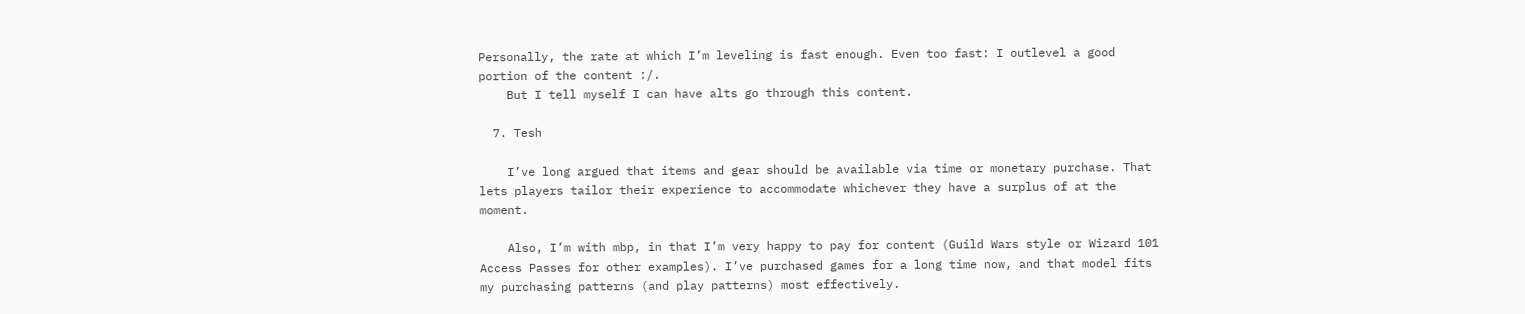Personally, the rate at which I’m leveling is fast enough. Even too fast: I outlevel a good portion of the content :/.
    But I tell myself I can have alts go through this content.

  7. Tesh

    I’ve long argued that items and gear should be available via time or monetary purchase. That lets players tailor their experience to accommodate whichever they have a surplus of at the moment.

    Also, I’m with mbp, in that I’m very happy to pay for content (Guild Wars style or Wizard 101 Access Passes for other examples). I’ve purchased games for a long time now, and that model fits my purchasing patterns (and play patterns) most effectively.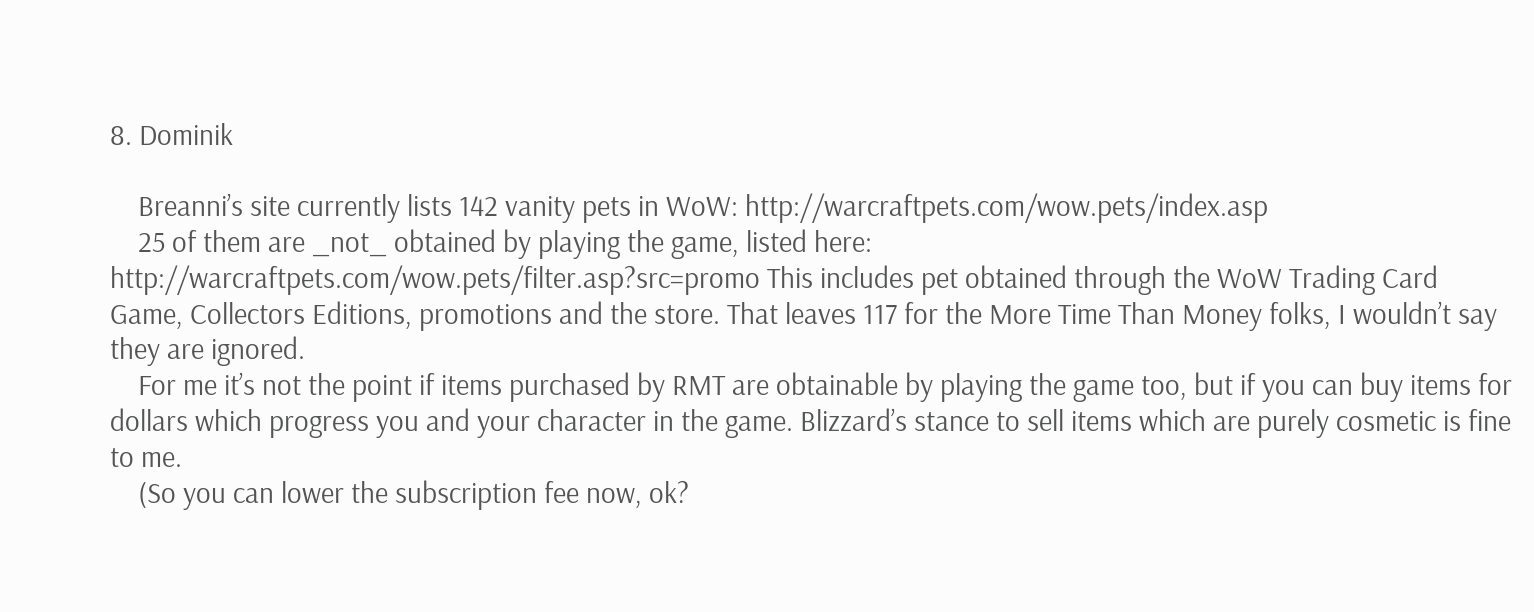8. Dominik

    Breanni’s site currently lists 142 vanity pets in WoW: http://warcraftpets.com/wow.pets/index.asp
    25 of them are _not_ obtained by playing the game, listed here: http://warcraftpets.com/wow.pets/filter.asp?src=promo This includes pet obtained through the WoW Trading Card Game, Collectors Editions, promotions and the store. That leaves 117 for the More Time Than Money folks, I wouldn’t say they are ignored.
    For me it’s not the point if items purchased by RMT are obtainable by playing the game too, but if you can buy items for dollars which progress you and your character in the game. Blizzard’s stance to sell items which are purely cosmetic is fine to me.
    (So you can lower the subscription fee now, ok?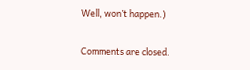Well, won’t happen.)

Comments are closed.